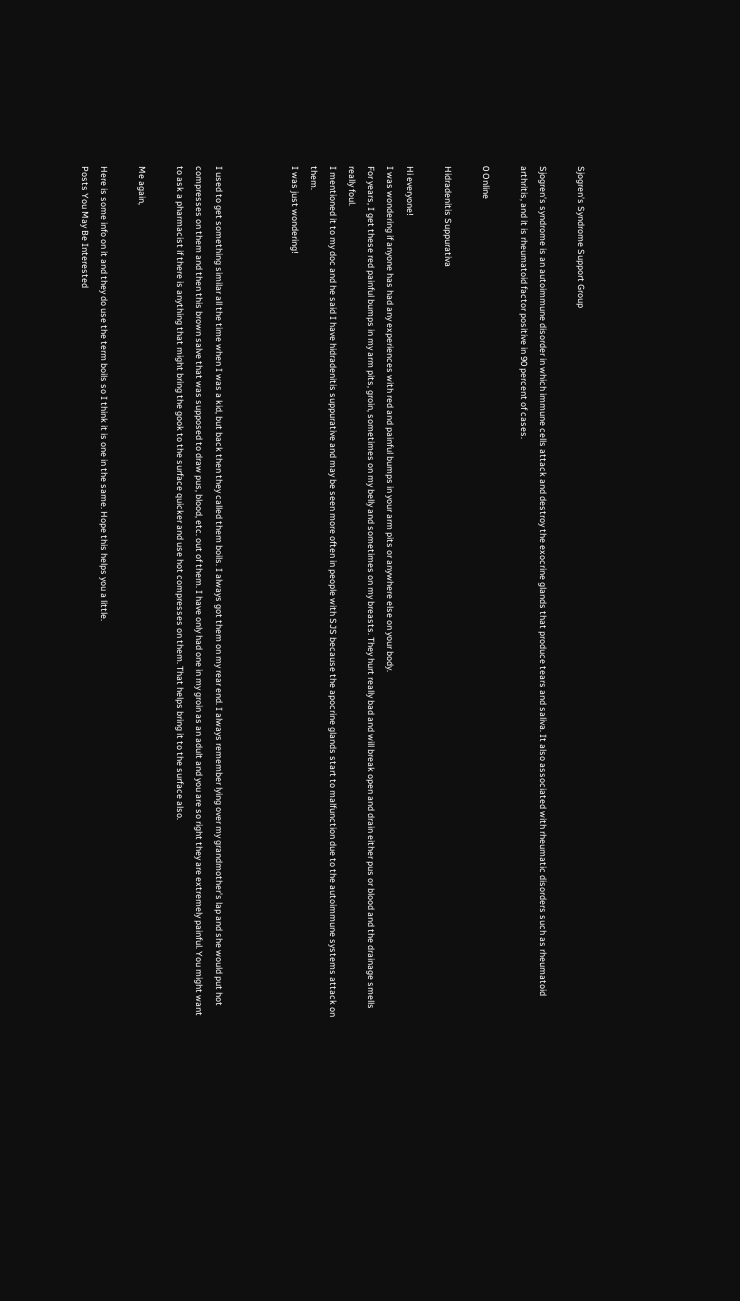Sjogren's Syndrome Support Group

Sjogren's syndrome is an autoimmune disorder in which immune cells attack and destroy the exocrine glands that produce tears and saliva. It also associated with rheumatic disorders such as rheumatoid arthritis, and it is rheumatoid factor positive in 90 percent of cases.

0 Online

Hidradenitis Suppurativa

Hi everyone!
I was wondering if anyone has had any experiences with red and painful bumps in your arm pits or anywhere else on your body.
For years, I get these red painful bumps in my arm pits, groin, sometimes on my belly and sometimes on my breasts. They hurt really bad and will break open and drain either pus or blood and the drainage smells really foul.
I mentioned it to my doc and he said I have hidradenitis suppurative and may be seen more often in people with SJS because the apocrine glands start to malfunction due to the autoimmune systems attack on them.
I was just wondering!



I used to get something similar all the time when I was a kid, but back then they called them boils. I always got them on my rear end. I always remember lying over my grandmother's lap and she would put hot compresses on them and then this brown salve that was supposed to draw pus, blood, etc. out of them. I have only had one in my groin as an adult and you are so right they are extremely painful. You might want to ask a pharmacist if there is anything that might bring the gook to the surface quicker and use hot compresses on them. That helps bring it to the surface also.

Me again,

Here is some info on it and they do use the term boils so I think it is one in the same. Hope this helps you a little.
Posts You May Be Interested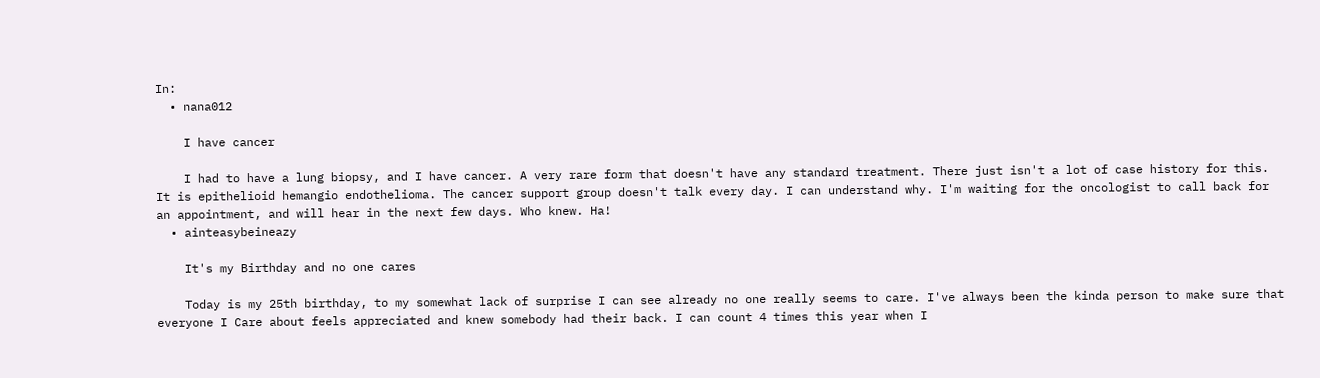In:
  • nana012

    I have cancer

    I had to have a lung biopsy, and I have cancer. A very rare form that doesn't have any standard treatment. There just isn't a lot of case history for this. It is epithelioid hemangio endothelioma. The cancer support group doesn't talk every day. I can understand why. I'm waiting for the oncologist to call back for an appointment, and will hear in the next few days. Who knew. Ha!
  • ainteasybeineazy

    It's my Birthday and no one cares

    Today is my 25th birthday, to my somewhat lack of surprise I can see already no one really seems to care. I've always been the kinda person to make sure that everyone I Care about feels appreciated and knew somebody had their back. I can count 4 times this year when I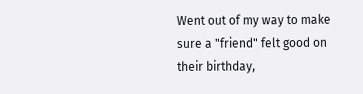Went out of my way to make sure a "friend" felt good on their birthday,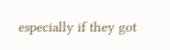especially if they got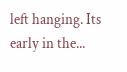left hanging. Its early in the...